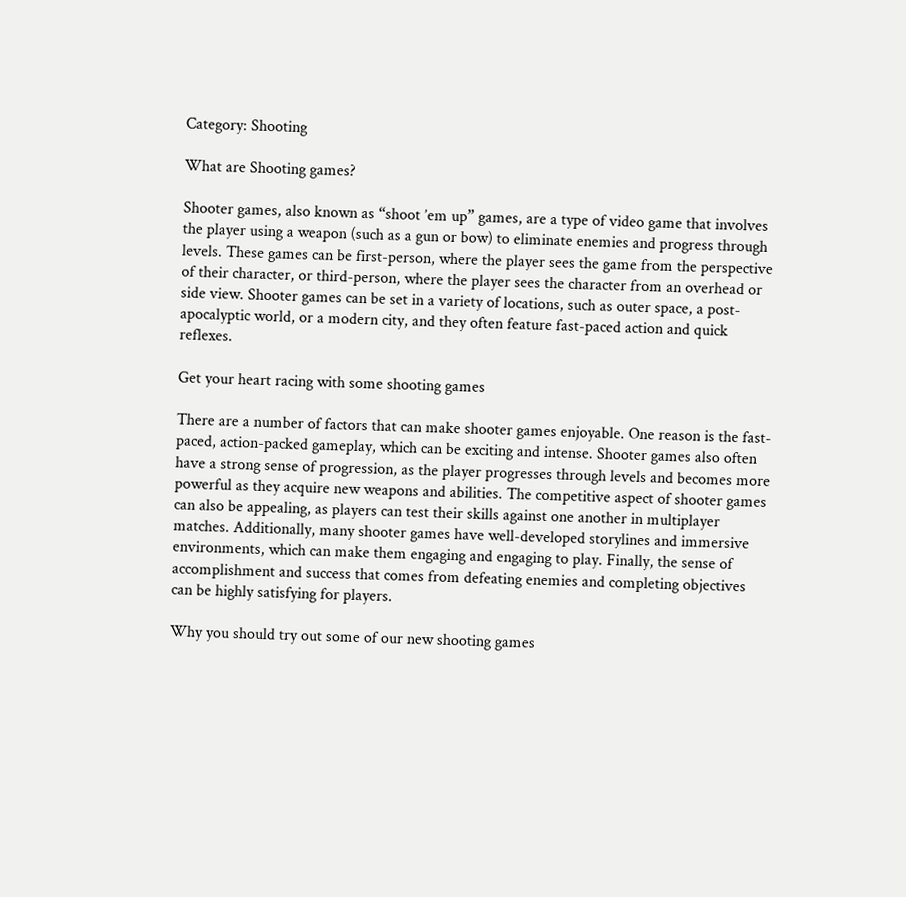Category: Shooting

What are Shooting games?

Shooter games, also known as “shoot ’em up” games, are a type of video game that involves the player using a weapon (such as a gun or bow) to eliminate enemies and progress through levels. These games can be first-person, where the player sees the game from the perspective of their character, or third-person, where the player sees the character from an overhead or side view. Shooter games can be set in a variety of locations, such as outer space, a post-apocalyptic world, or a modern city, and they often feature fast-paced action and quick reflexes.

Get your heart racing with some shooting games

There are a number of factors that can make shooter games enjoyable. One reason is the fast-paced, action-packed gameplay, which can be exciting and intense. Shooter games also often have a strong sense of progression, as the player progresses through levels and becomes more powerful as they acquire new weapons and abilities. The competitive aspect of shooter games can also be appealing, as players can test their skills against one another in multiplayer matches. Additionally, many shooter games have well-developed storylines and immersive environments, which can make them engaging and engaging to play. Finally, the sense of accomplishment and success that comes from defeating enemies and completing objectives can be highly satisfying for players.

Why you should try out some of our new shooting games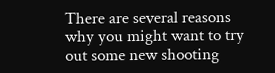There are several reasons why you might want to try out some new shooting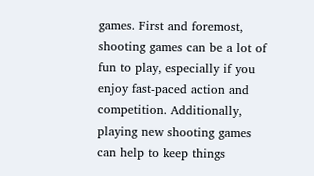games. First and foremost, shooting games can be a lot of fun to play, especially if you enjoy fast-paced action and competition. Additionally, playing new shooting games can help to keep things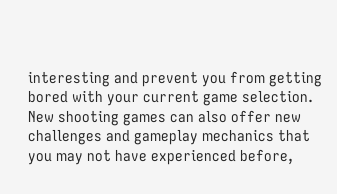interesting and prevent you from getting bored with your current game selection. New shooting games can also offer new challenges and gameplay mechanics that you may not have experienced before,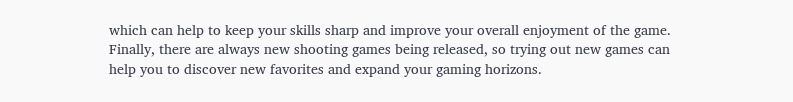which can help to keep your skills sharp and improve your overall enjoyment of the game. Finally, there are always new shooting games being released, so trying out new games can help you to discover new favorites and expand your gaming horizons.